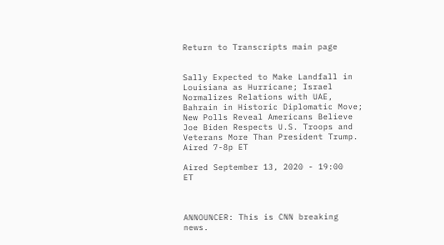Return to Transcripts main page


Sally Expected to Make Landfall in Louisiana as Hurricane; Israel Normalizes Relations with UAE, Bahrain in Historic Diplomatic Move; New Polls Reveal Americans Believe Joe Biden Respects U.S. Troops and Veterans More Than President Trump. Aired 7-8p ET

Aired September 13, 2020 - 19:00   ET



ANNOUNCER: This is CNN breaking news.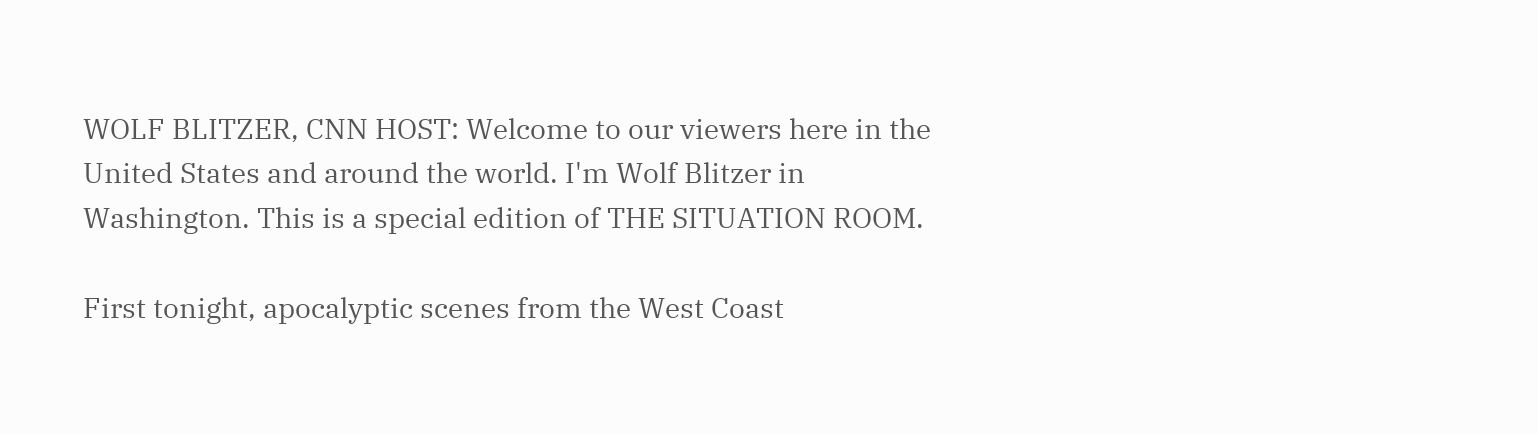WOLF BLITZER, CNN HOST: Welcome to our viewers here in the United States and around the world. I'm Wolf Blitzer in Washington. This is a special edition of THE SITUATION ROOM.

First tonight, apocalyptic scenes from the West Coast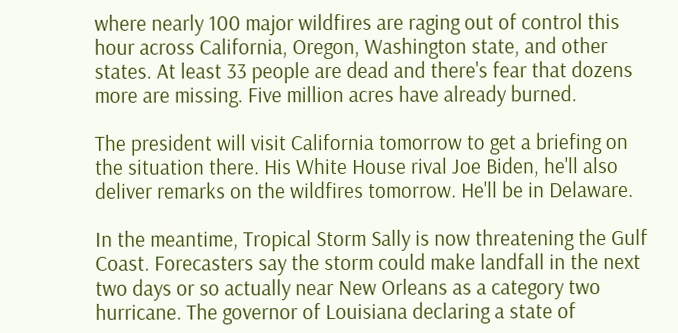where nearly 100 major wildfires are raging out of control this hour across California, Oregon, Washington state, and other states. At least 33 people are dead and there's fear that dozens more are missing. Five million acres have already burned.

The president will visit California tomorrow to get a briefing on the situation there. His White House rival Joe Biden, he'll also deliver remarks on the wildfires tomorrow. He'll be in Delaware.

In the meantime, Tropical Storm Sally is now threatening the Gulf Coast. Forecasters say the storm could make landfall in the next two days or so actually near New Orleans as a category two hurricane. The governor of Louisiana declaring a state of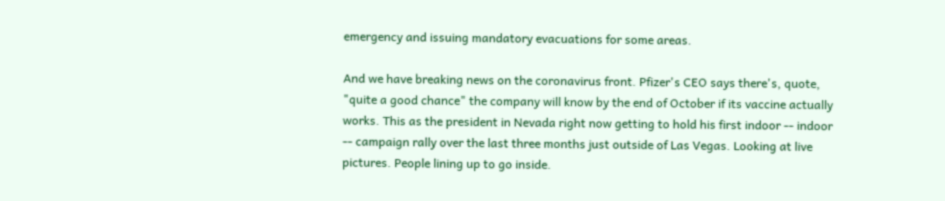emergency and issuing mandatory evacuations for some areas.

And we have breaking news on the coronavirus front. Pfizer's CEO says there's, quote, "quite a good chance" the company will know by the end of October if its vaccine actually works. This as the president in Nevada right now getting to hold his first indoor -- indoor -- campaign rally over the last three months just outside of Las Vegas. Looking at live pictures. People lining up to go inside.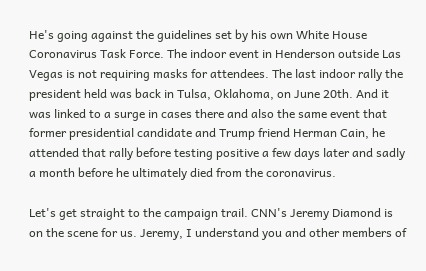He's going against the guidelines set by his own White House Coronavirus Task Force. The indoor event in Henderson outside Las Vegas is not requiring masks for attendees. The last indoor rally the president held was back in Tulsa, Oklahoma, on June 20th. And it was linked to a surge in cases there and also the same event that former presidential candidate and Trump friend Herman Cain, he attended that rally before testing positive a few days later and sadly a month before he ultimately died from the coronavirus.

Let's get straight to the campaign trail. CNN's Jeremy Diamond is on the scene for us. Jeremy, I understand you and other members of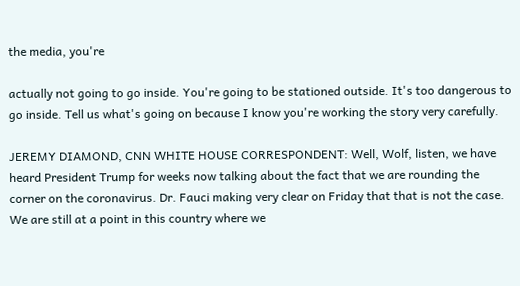the media, you're

actually not going to go inside. You're going to be stationed outside. It's too dangerous to go inside. Tell us what's going on because I know you're working the story very carefully.

JEREMY DIAMOND, CNN WHITE HOUSE CORRESPONDENT: Well, Wolf, listen, we have heard President Trump for weeks now talking about the fact that we are rounding the corner on the coronavirus. Dr. Fauci making very clear on Friday that that is not the case. We are still at a point in this country where we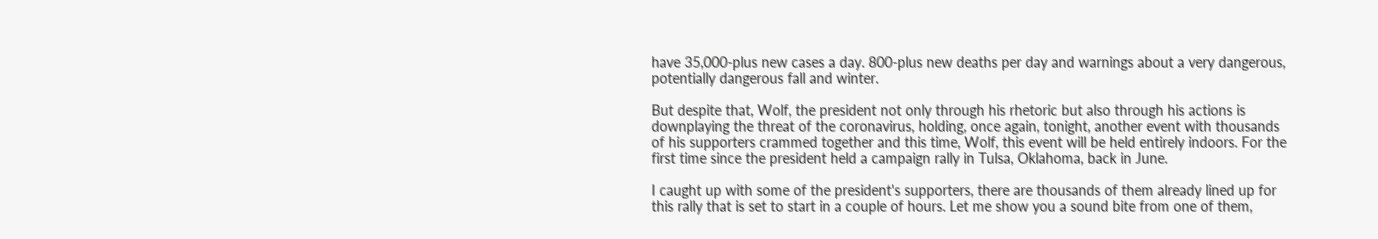have 35,000-plus new cases a day. 800-plus new deaths per day and warnings about a very dangerous, potentially dangerous fall and winter.

But despite that, Wolf, the president not only through his rhetoric but also through his actions is downplaying the threat of the coronavirus, holding, once again, tonight, another event with thousands of his supporters crammed together and this time, Wolf, this event will be held entirely indoors. For the first time since the president held a campaign rally in Tulsa, Oklahoma, back in June.

I caught up with some of the president's supporters, there are thousands of them already lined up for this rally that is set to start in a couple of hours. Let me show you a sound bite from one of them,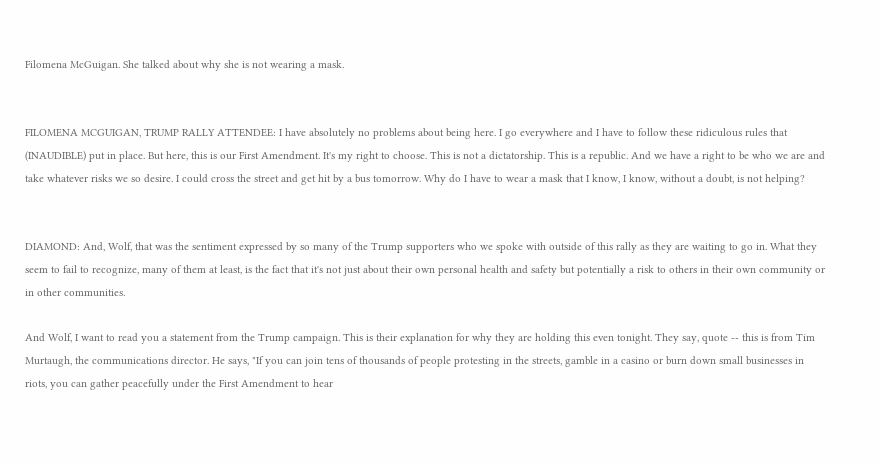Filomena McGuigan. She talked about why she is not wearing a mask.


FILOMENA MCGUIGAN, TRUMP RALLY ATTENDEE: I have absolutely no problems about being here. I go everywhere and I have to follow these ridiculous rules that (INAUDIBLE) put in place. But here, this is our First Amendment. It's my right to choose. This is not a dictatorship. This is a republic. And we have a right to be who we are and take whatever risks we so desire. I could cross the street and get hit by a bus tomorrow. Why do I have to wear a mask that I know, I know, without a doubt, is not helping?


DIAMOND: And, Wolf, that was the sentiment expressed by so many of the Trump supporters who we spoke with outside of this rally as they are waiting to go in. What they seem to fail to recognize, many of them at least, is the fact that it's not just about their own personal health and safety but potentially a risk to others in their own community or in other communities.

And Wolf, I want to read you a statement from the Trump campaign. This is their explanation for why they are holding this even tonight. They say, quote -- this is from Tim Murtaugh, the communications director. He says, "If you can join tens of thousands of people protesting in the streets, gamble in a casino or burn down small businesses in riots, you can gather peacefully under the First Amendment to hear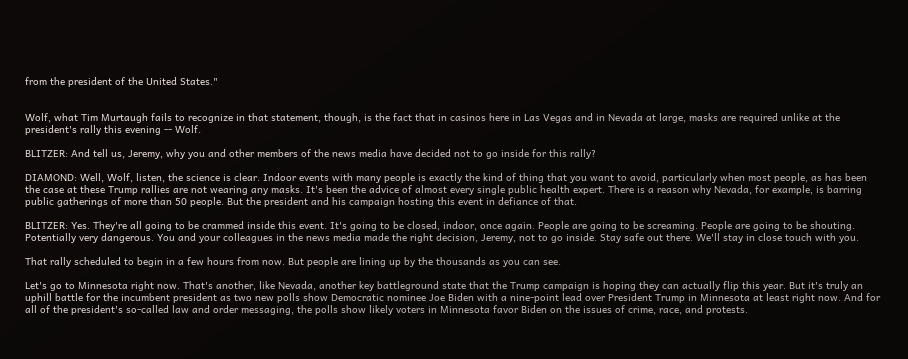from the president of the United States."


Wolf, what Tim Murtaugh fails to recognize in that statement, though, is the fact that in casinos here in Las Vegas and in Nevada at large, masks are required unlike at the president's rally this evening -- Wolf.

BLITZER: And tell us, Jeremy, why you and other members of the news media have decided not to go inside for this rally?

DIAMOND: Well, Wolf, listen, the science is clear. Indoor events with many people is exactly the kind of thing that you want to avoid, particularly when most people, as has been the case at these Trump rallies are not wearing any masks. It's been the advice of almost every single public health expert. There is a reason why Nevada, for example, is barring public gatherings of more than 50 people. But the president and his campaign hosting this event in defiance of that.

BLITZER: Yes. They're all going to be crammed inside this event. It's going to be closed, indoor, once again. People are going to be screaming. People are going to be shouting. Potentially very dangerous. You and your colleagues in the news media made the right decision, Jeremy, not to go inside. Stay safe out there. We'll stay in close touch with you.

That rally scheduled to begin in a few hours from now. But people are lining up by the thousands as you can see.

Let's go to Minnesota right now. That's another, like Nevada, another key battleground state that the Trump campaign is hoping they can actually flip this year. But it's truly an uphill battle for the incumbent president as two new polls show Democratic nominee Joe Biden with a nine-point lead over President Trump in Minnesota at least right now. And for all of the president's so-called law and order messaging, the polls show likely voters in Minnesota favor Biden on the issues of crime, race, and protests.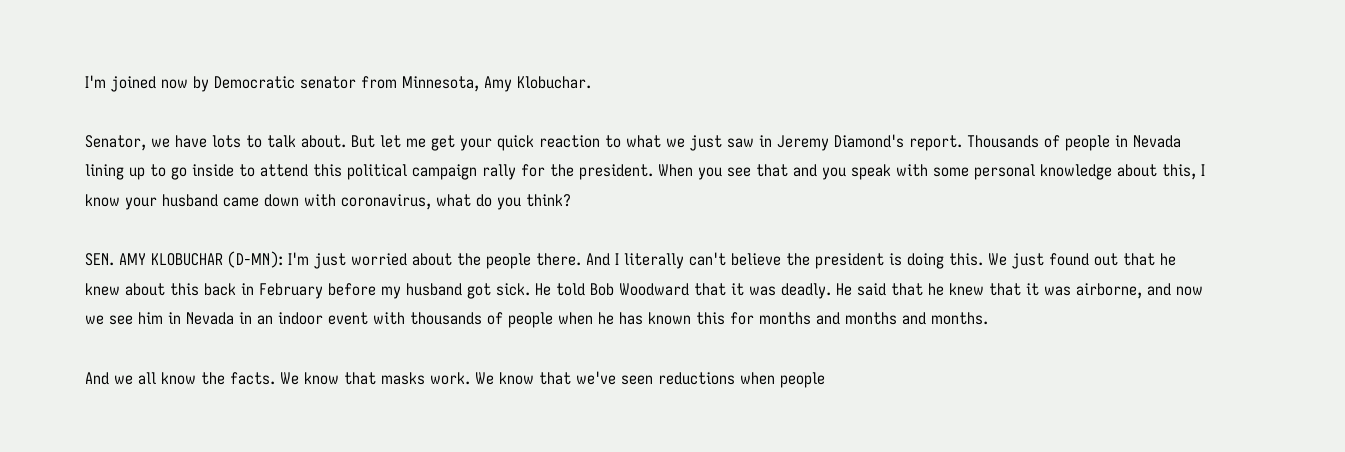I'm joined now by Democratic senator from Minnesota, Amy Klobuchar.

Senator, we have lots to talk about. But let me get your quick reaction to what we just saw in Jeremy Diamond's report. Thousands of people in Nevada lining up to go inside to attend this political campaign rally for the president. When you see that and you speak with some personal knowledge about this, I know your husband came down with coronavirus, what do you think?

SEN. AMY KLOBUCHAR (D-MN): I'm just worried about the people there. And I literally can't believe the president is doing this. We just found out that he knew about this back in February before my husband got sick. He told Bob Woodward that it was deadly. He said that he knew that it was airborne, and now we see him in Nevada in an indoor event with thousands of people when he has known this for months and months and months.

And we all know the facts. We know that masks work. We know that we've seen reductions when people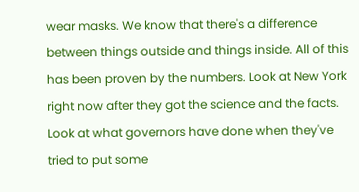wear masks. We know that there's a difference between things outside and things inside. All of this has been proven by the numbers. Look at New York right now after they got the science and the facts. Look at what governors have done when they've tried to put some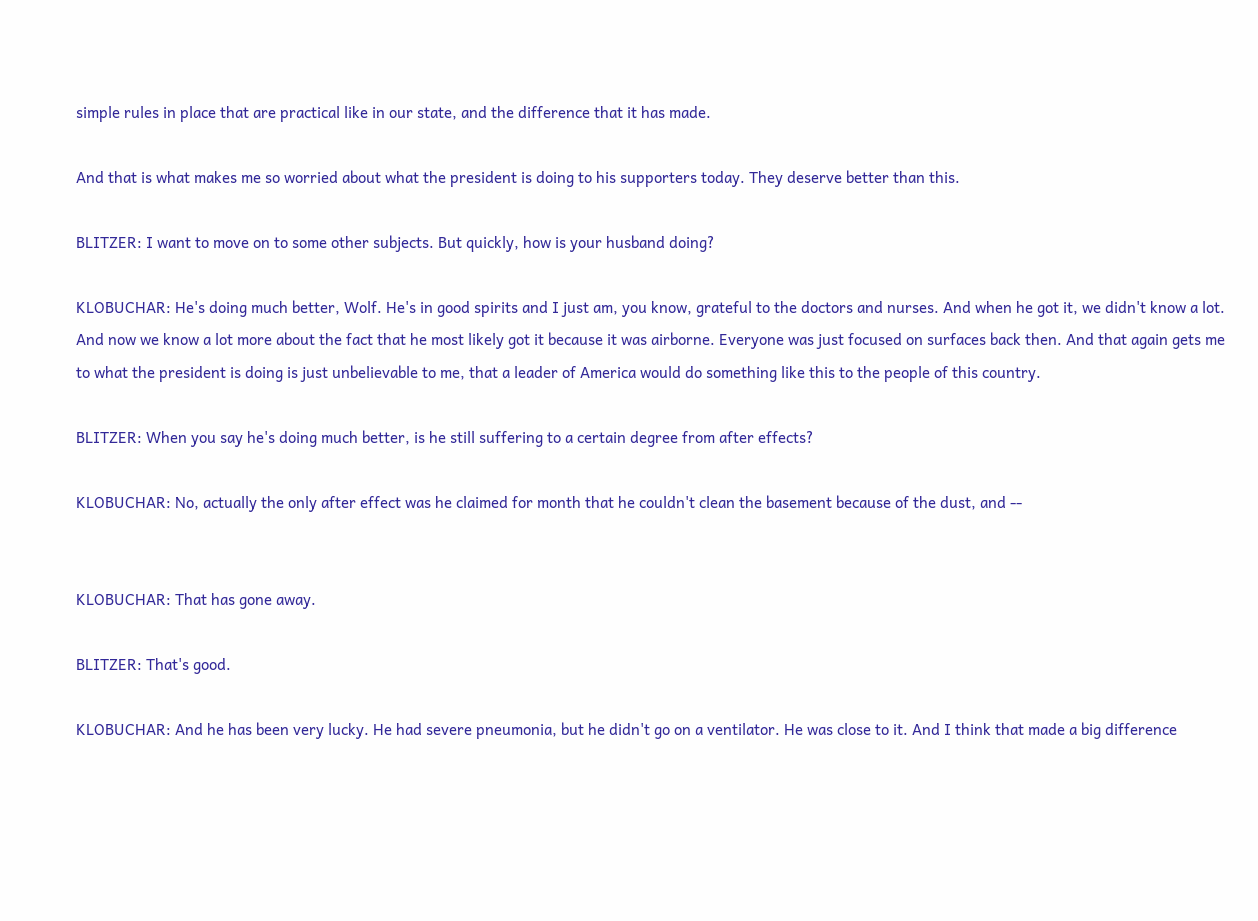simple rules in place that are practical like in our state, and the difference that it has made.

And that is what makes me so worried about what the president is doing to his supporters today. They deserve better than this.

BLITZER: I want to move on to some other subjects. But quickly, how is your husband doing?

KLOBUCHAR: He's doing much better, Wolf. He's in good spirits and I just am, you know, grateful to the doctors and nurses. And when he got it, we didn't know a lot. And now we know a lot more about the fact that he most likely got it because it was airborne. Everyone was just focused on surfaces back then. And that again gets me to what the president is doing is just unbelievable to me, that a leader of America would do something like this to the people of this country.

BLITZER: When you say he's doing much better, is he still suffering to a certain degree from after effects?

KLOBUCHAR: No, actually the only after effect was he claimed for month that he couldn't clean the basement because of the dust, and --


KLOBUCHAR: That has gone away.

BLITZER: That's good.

KLOBUCHAR: And he has been very lucky. He had severe pneumonia, but he didn't go on a ventilator. He was close to it. And I think that made a big difference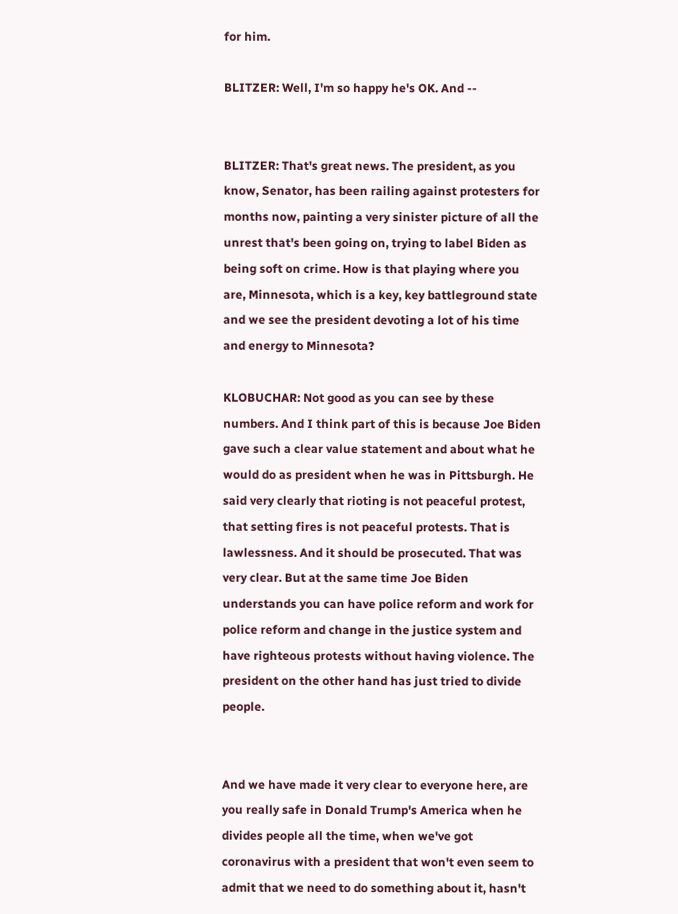for him.

BLITZER: Well, I'm so happy he's OK. And --


BLITZER: That's great news. The president, as you know, Senator, has been railing against protesters for months now, painting a very sinister picture of all the unrest that's been going on, trying to label Biden as being soft on crime. How is that playing where you are, Minnesota, which is a key, key battleground state and we see the president devoting a lot of his time and energy to Minnesota?

KLOBUCHAR: Not good as you can see by these numbers. And I think part of this is because Joe Biden gave such a clear value statement and about what he would do as president when he was in Pittsburgh. He said very clearly that rioting is not peaceful protest, that setting fires is not peaceful protests. That is lawlessness. And it should be prosecuted. That was very clear. But at the same time Joe Biden understands you can have police reform and work for police reform and change in the justice system and have righteous protests without having violence. The president on the other hand has just tried to divide people.


And we have made it very clear to everyone here, are you really safe in Donald Trump's America when he divides people all the time, when we've got coronavirus with a president that won't even seem to admit that we need to do something about it, hasn't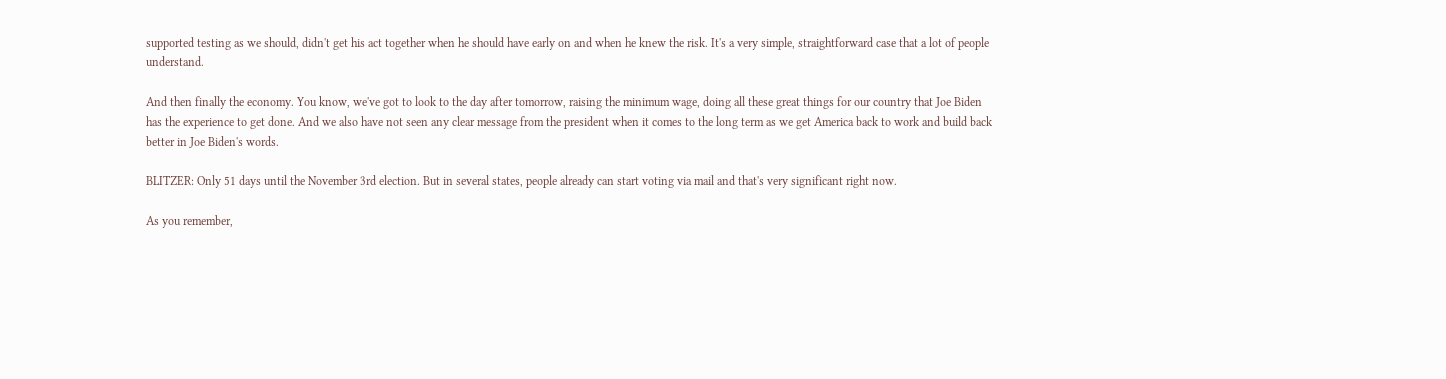supported testing as we should, didn't get his act together when he should have early on and when he knew the risk. It's a very simple, straightforward case that a lot of people understand.

And then finally the economy. You know, we've got to look to the day after tomorrow, raising the minimum wage, doing all these great things for our country that Joe Biden has the experience to get done. And we also have not seen any clear message from the president when it comes to the long term as we get America back to work and build back better in Joe Biden's words.

BLITZER: Only 51 days until the November 3rd election. But in several states, people already can start voting via mail and that's very significant right now.

As you remember,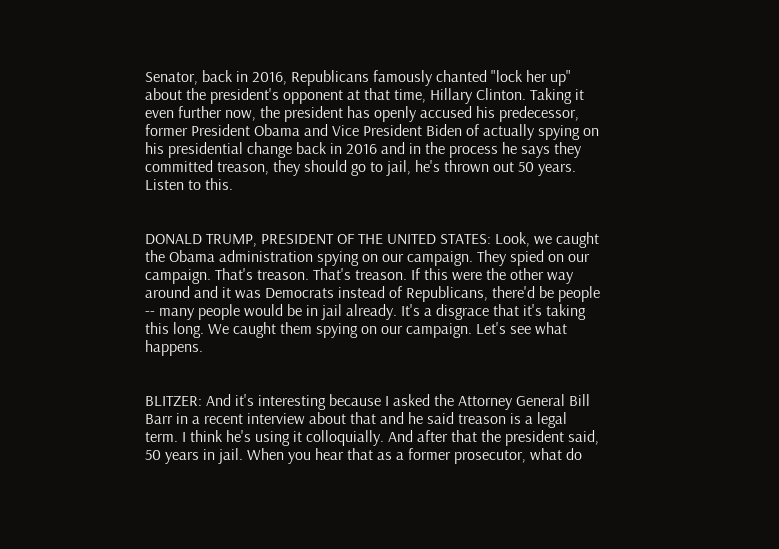Senator, back in 2016, Republicans famously chanted "lock her up" about the president's opponent at that time, Hillary Clinton. Taking it even further now, the president has openly accused his predecessor, former President Obama and Vice President Biden of actually spying on his presidential change back in 2016 and in the process he says they committed treason, they should go to jail, he's thrown out 50 years. Listen to this.


DONALD TRUMP, PRESIDENT OF THE UNITED STATES: Look, we caught the Obama administration spying on our campaign. They spied on our campaign. That's treason. That's treason. If this were the other way around and it was Democrats instead of Republicans, there'd be people -- many people would be in jail already. It's a disgrace that it's taking this long. We caught them spying on our campaign. Let's see what happens.


BLITZER: And it's interesting because I asked the Attorney General Bill Barr in a recent interview about that and he said treason is a legal term. I think he's using it colloquially. And after that the president said, 50 years in jail. When you hear that as a former prosecutor, what do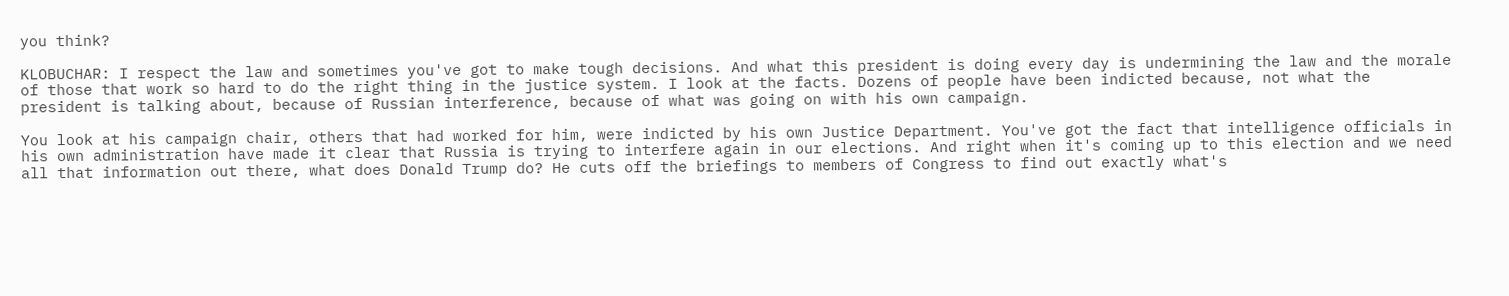you think?

KLOBUCHAR: I respect the law and sometimes you've got to make tough decisions. And what this president is doing every day is undermining the law and the morale of those that work so hard to do the right thing in the justice system. I look at the facts. Dozens of people have been indicted because, not what the president is talking about, because of Russian interference, because of what was going on with his own campaign.

You look at his campaign chair, others that had worked for him, were indicted by his own Justice Department. You've got the fact that intelligence officials in his own administration have made it clear that Russia is trying to interfere again in our elections. And right when it's coming up to this election and we need all that information out there, what does Donald Trump do? He cuts off the briefings to members of Congress to find out exactly what's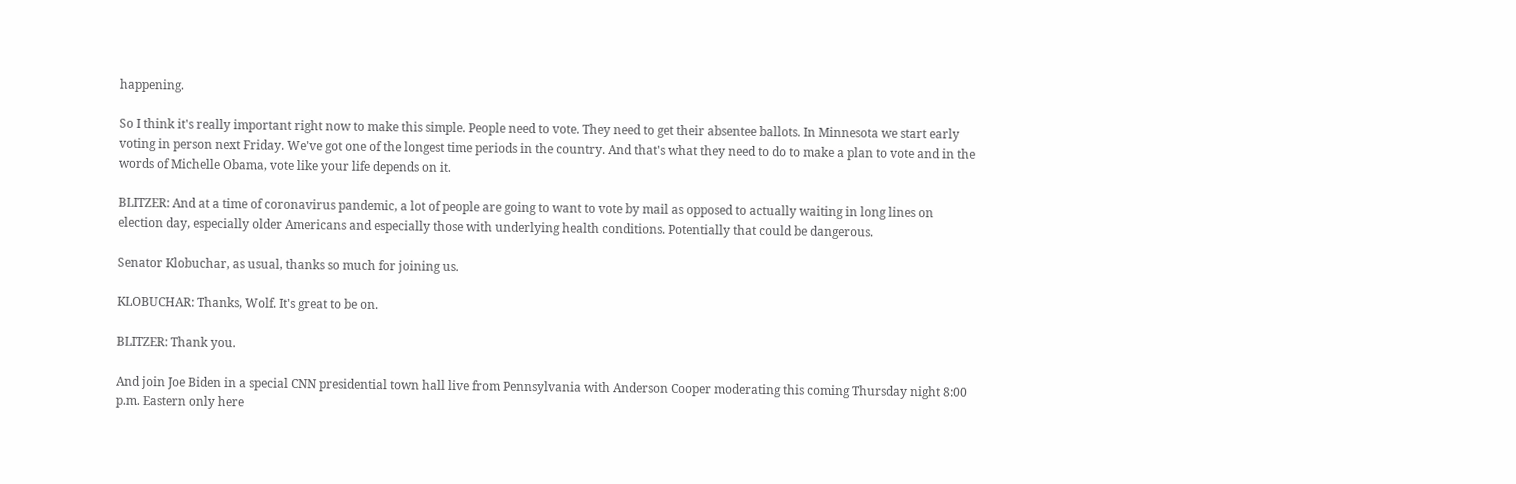happening.

So I think it's really important right now to make this simple. People need to vote. They need to get their absentee ballots. In Minnesota we start early voting in person next Friday. We've got one of the longest time periods in the country. And that's what they need to do to make a plan to vote and in the words of Michelle Obama, vote like your life depends on it.

BLITZER: And at a time of coronavirus pandemic, a lot of people are going to want to vote by mail as opposed to actually waiting in long lines on election day, especially older Americans and especially those with underlying health conditions. Potentially that could be dangerous.

Senator Klobuchar, as usual, thanks so much for joining us.

KLOBUCHAR: Thanks, Wolf. It's great to be on.

BLITZER: Thank you.

And join Joe Biden in a special CNN presidential town hall live from Pennsylvania with Anderson Cooper moderating this coming Thursday night 8:00 p.m. Eastern only here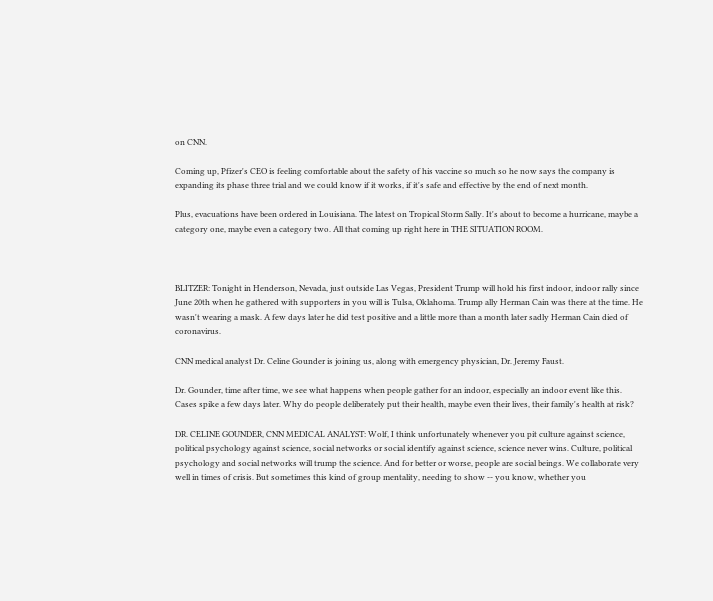on CNN.

Coming up, Pfizer's CEO is feeling comfortable about the safety of his vaccine so much so he now says the company is expanding its phase three trial and we could know if it works, if it's safe and effective by the end of next month.

Plus, evacuations have been ordered in Louisiana. The latest on Tropical Storm Sally. It's about to become a hurricane, maybe a category one, maybe even a category two. All that coming up right here in THE SITUATION ROOM.



BLITZER: Tonight in Henderson, Nevada, just outside Las Vegas, President Trump will hold his first indoor, indoor rally since June 20th when he gathered with supporters in you will is Tulsa, Oklahoma. Trump ally Herman Cain was there at the time. He wasn't wearing a mask. A few days later he did test positive and a little more than a month later sadly Herman Cain died of coronavirus.

CNN medical analyst Dr. Celine Gounder is joining us, along with emergency physician, Dr. Jeremy Faust.

Dr. Gounder, time after time, we see what happens when people gather for an indoor, especially an indoor event like this. Cases spike a few days later. Why do people deliberately put their health, maybe even their lives, their family's health at risk?

DR. CELINE GOUNDER, CNN MEDICAL ANALYST: Wolf, I think unfortunately whenever you pit culture against science, political psychology against science, social networks or social identify against science, science never wins. Culture, political psychology and social networks will trump the science. And for better or worse, people are social beings. We collaborate very well in times of crisis. But sometimes this kind of group mentality, needing to show -- you know, whether you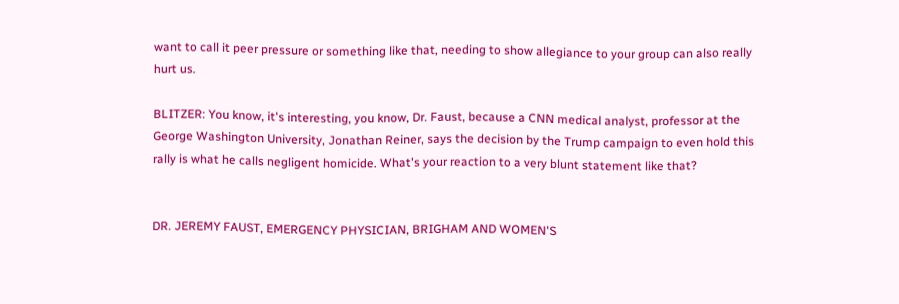want to call it peer pressure or something like that, needing to show allegiance to your group can also really hurt us.

BLITZER: You know, it's interesting, you know, Dr. Faust, because a CNN medical analyst, professor at the George Washington University, Jonathan Reiner, says the decision by the Trump campaign to even hold this rally is what he calls negligent homicide. What's your reaction to a very blunt statement like that?


DR. JEREMY FAUST, EMERGENCY PHYSICIAN, BRIGHAM AND WOMEN'S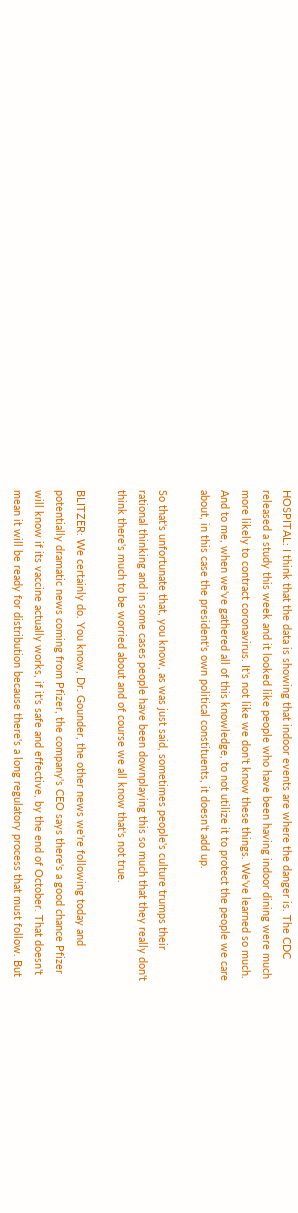HOSPITAL: I think that the data is showing that indoor events are where the danger is. The CDC released a study this week and it looked like people who have been having indoor dining were much more likely to contract coronavirus. It's not like we don't know these things. We've learned so much. And to me, when we've gathered all of this knowledge, to not utilize it to protect the people we care about, in this case the president's own political constituents, it doesn't add up.

So that's unfortunate that, you know, as was just said, sometimes people's culture trumps their rational thinking and in some cases people have been downplaying this so much that they really don't think there's much to be worried about and of course we all know that's not true.

BLITZER: We certainly do. You know, Dr. Gounder, the other news we're following today and potentially dramatic news coming from Pfizer, the company's CEO says there's a good chance Pfizer will know if its vaccine actually works, if it's safe and effective, by the end of October. That doesn't mean it will be ready for distribution because there's a long regulatory process that must follow. But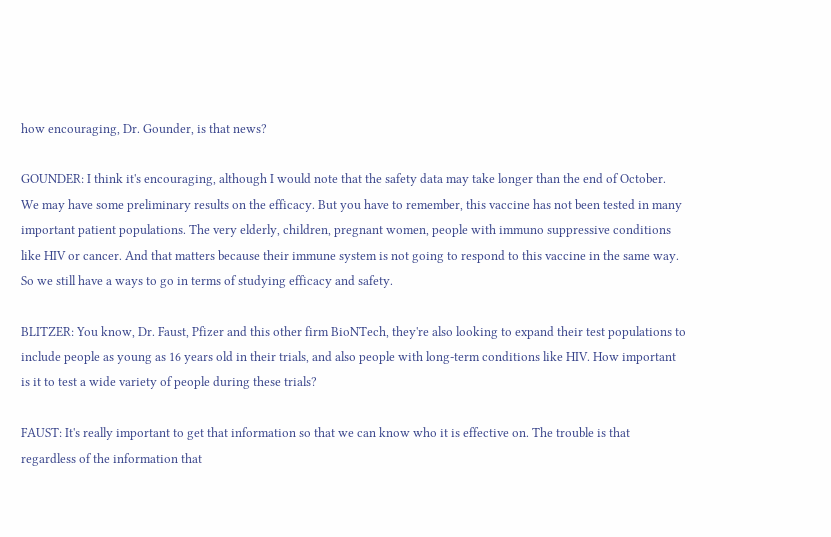how encouraging, Dr. Gounder, is that news?

GOUNDER: I think it's encouraging, although I would note that the safety data may take longer than the end of October. We may have some preliminary results on the efficacy. But you have to remember, this vaccine has not been tested in many important patient populations. The very elderly, children, pregnant women, people with immuno suppressive conditions like HIV or cancer. And that matters because their immune system is not going to respond to this vaccine in the same way. So we still have a ways to go in terms of studying efficacy and safety.

BLITZER: You know, Dr. Faust, Pfizer and this other firm BioNTech, they're also looking to expand their test populations to include people as young as 16 years old in their trials, and also people with long-term conditions like HIV. How important is it to test a wide variety of people during these trials?

FAUST: It's really important to get that information so that we can know who it is effective on. The trouble is that regardless of the information that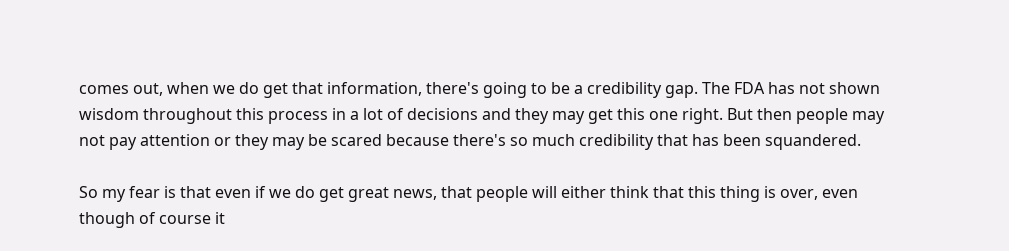comes out, when we do get that information, there's going to be a credibility gap. The FDA has not shown wisdom throughout this process in a lot of decisions and they may get this one right. But then people may not pay attention or they may be scared because there's so much credibility that has been squandered.

So my fear is that even if we do get great news, that people will either think that this thing is over, even though of course it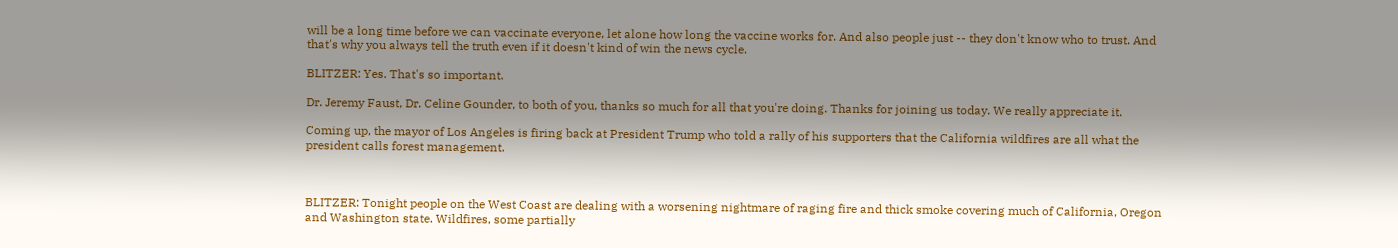will be a long time before we can vaccinate everyone, let alone how long the vaccine works for. And also people just -- they don't know who to trust. And that's why you always tell the truth even if it doesn't kind of win the news cycle.

BLITZER: Yes. That's so important.

Dr. Jeremy Faust, Dr. Celine Gounder, to both of you, thanks so much for all that you're doing. Thanks for joining us today. We really appreciate it.

Coming up, the mayor of Los Angeles is firing back at President Trump who told a rally of his supporters that the California wildfires are all what the president calls forest management.



BLITZER: Tonight people on the West Coast are dealing with a worsening nightmare of raging fire and thick smoke covering much of California, Oregon and Washington state. Wildfires, some partially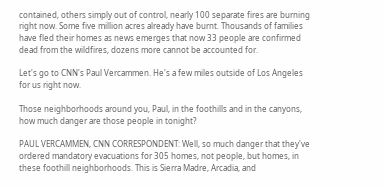contained, others simply out of control, nearly 100 separate fires are burning right now. Some five million acres already have burnt. Thousands of families have fled their homes as news emerges that now 33 people are confirmed dead from the wildfires, dozens more cannot be accounted for.

Let's go to CNN's Paul Vercammen. He's a few miles outside of Los Angeles for us right now.

Those neighborhoods around you, Paul, in the foothills and in the canyons, how much danger are those people in tonight?

PAUL VERCAMMEN, CNN CORRESPONDENT: Well, so much danger that they've ordered mandatory evacuations for 305 homes, not people, but homes, in these foothill neighborhoods. This is Sierra Madre, Arcadia, and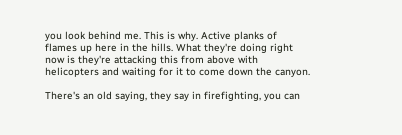you look behind me. This is why. Active planks of flames up here in the hills. What they're doing right now is they're attacking this from above with helicopters and waiting for it to come down the canyon.

There's an old saying, they say in firefighting, you can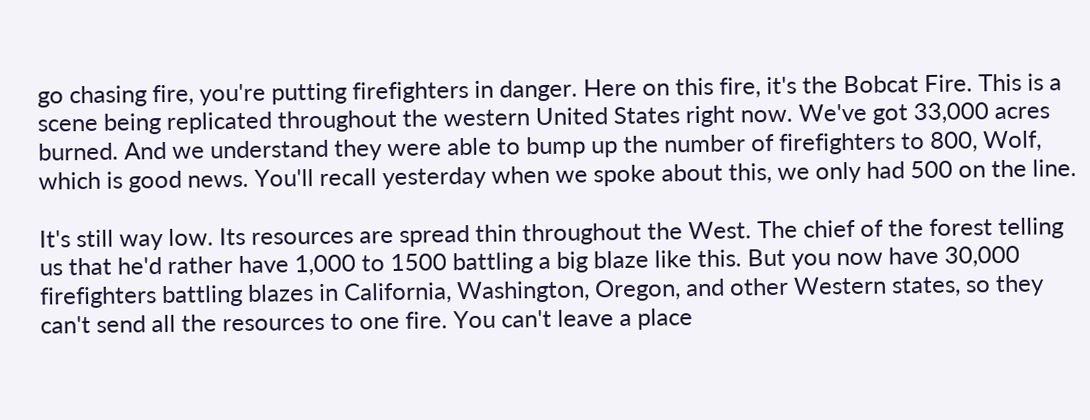go chasing fire, you're putting firefighters in danger. Here on this fire, it's the Bobcat Fire. This is a scene being replicated throughout the western United States right now. We've got 33,000 acres burned. And we understand they were able to bump up the number of firefighters to 800, Wolf, which is good news. You'll recall yesterday when we spoke about this, we only had 500 on the line.

It's still way low. Its resources are spread thin throughout the West. The chief of the forest telling us that he'd rather have 1,000 to 1500 battling a big blaze like this. But you now have 30,000 firefighters battling blazes in California, Washington, Oregon, and other Western states, so they can't send all the resources to one fire. You can't leave a place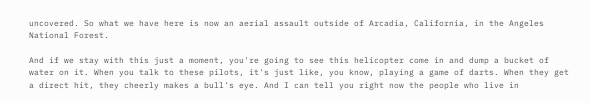uncovered. So what we have here is now an aerial assault outside of Arcadia, California, in the Angeles National Forest.

And if we stay with this just a moment, you're going to see this helicopter come in and dump a bucket of water on it. When you talk to these pilots, it's just like, you know, playing a game of darts. When they get a direct hit, they cheerly makes a bull's eye. And I can tell you right now the people who live in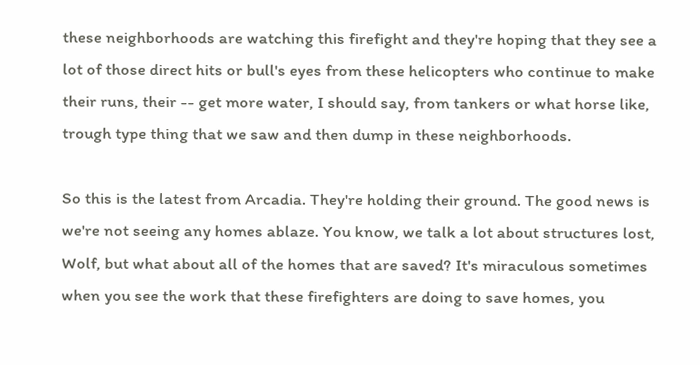these neighborhoods are watching this firefight and they're hoping that they see a lot of those direct hits or bull's eyes from these helicopters who continue to make their runs, their -- get more water, I should say, from tankers or what horse like, trough type thing that we saw and then dump in these neighborhoods.

So this is the latest from Arcadia. They're holding their ground. The good news is we're not seeing any homes ablaze. You know, we talk a lot about structures lost, Wolf, but what about all of the homes that are saved? It's miraculous sometimes when you see the work that these firefighters are doing to save homes, you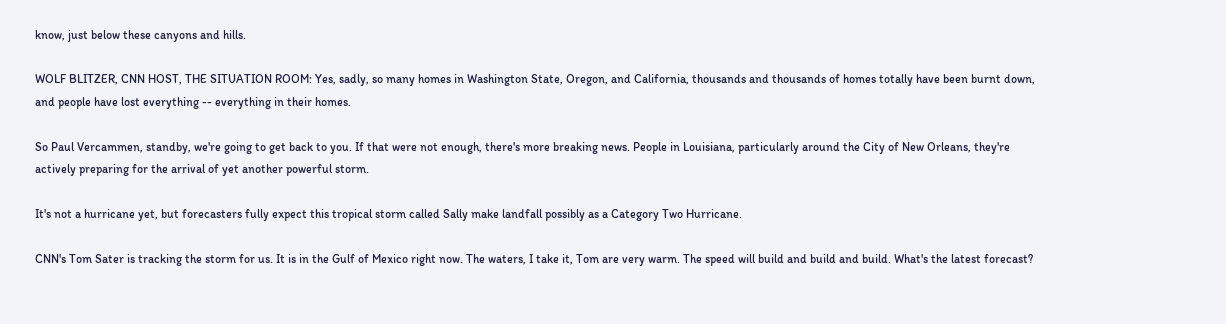know, just below these canyons and hills.

WOLF BLITZER, CNN HOST, THE SITUATION ROOM: Yes, sadly, so many homes in Washington State, Oregon, and California, thousands and thousands of homes totally have been burnt down, and people have lost everything -- everything in their homes.

So Paul Vercammen, standby, we're going to get back to you. If that were not enough, there's more breaking news. People in Louisiana, particularly around the City of New Orleans, they're actively preparing for the arrival of yet another powerful storm.

It's not a hurricane yet, but forecasters fully expect this tropical storm called Sally make landfall possibly as a Category Two Hurricane.

CNN's Tom Sater is tracking the storm for us. It is in the Gulf of Mexico right now. The waters, I take it, Tom are very warm. The speed will build and build and build. What's the latest forecast?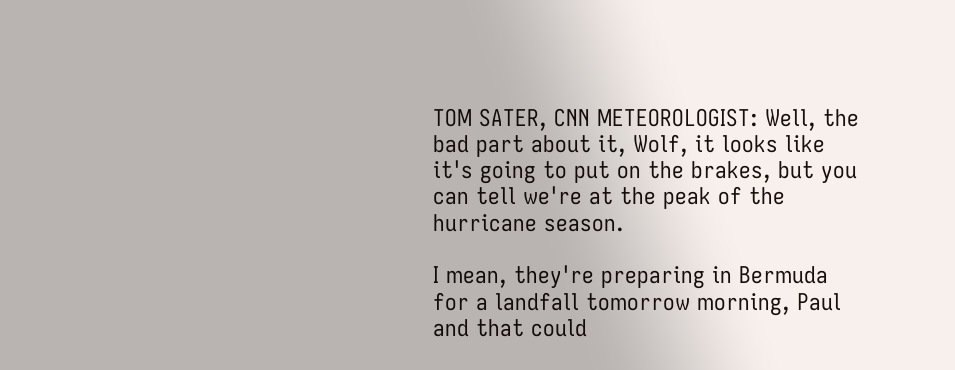TOM SATER, CNN METEOROLOGIST: Well, the bad part about it, Wolf, it looks like it's going to put on the brakes, but you can tell we're at the peak of the hurricane season.

I mean, they're preparing in Bermuda for a landfall tomorrow morning, Paul and that could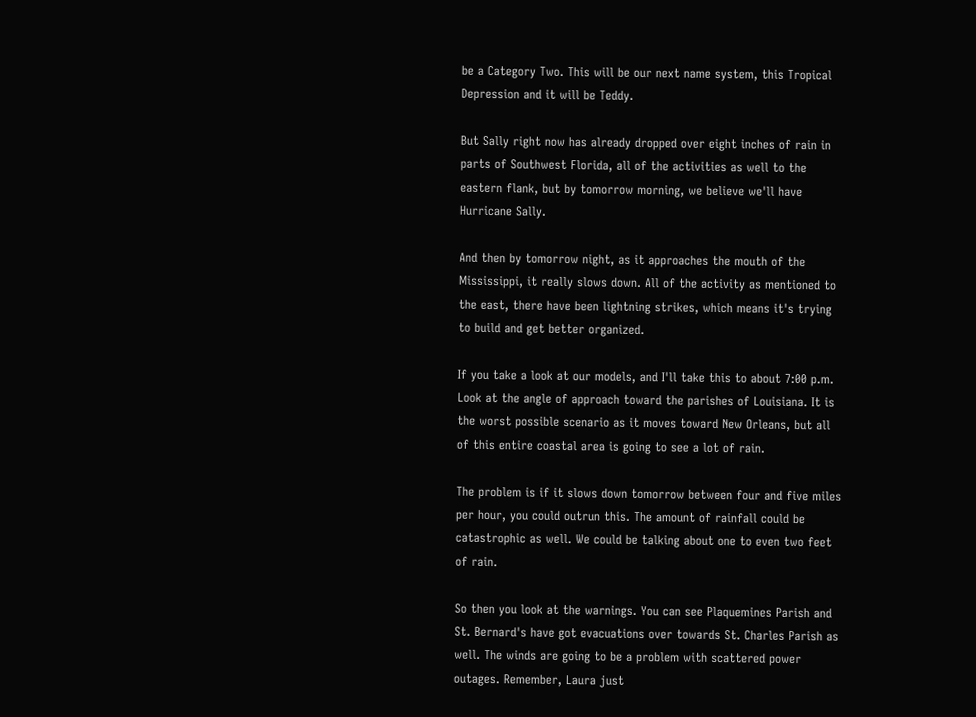be a Category Two. This will be our next name system, this Tropical Depression and it will be Teddy.

But Sally right now has already dropped over eight inches of rain in parts of Southwest Florida, all of the activities as well to the eastern flank, but by tomorrow morning, we believe we'll have Hurricane Sally.

And then by tomorrow night, as it approaches the mouth of the Mississippi, it really slows down. All of the activity as mentioned to the east, there have been lightning strikes, which means it's trying to build and get better organized.

If you take a look at our models, and I'll take this to about 7:00 p.m. Look at the angle of approach toward the parishes of Louisiana. It is the worst possible scenario as it moves toward New Orleans, but all of this entire coastal area is going to see a lot of rain.

The problem is if it slows down tomorrow between four and five miles per hour, you could outrun this. The amount of rainfall could be catastrophic as well. We could be talking about one to even two feet of rain.

So then you look at the warnings. You can see Plaquemines Parish and St. Bernard's have got evacuations over towards St. Charles Parish as well. The winds are going to be a problem with scattered power outages. Remember, Laura just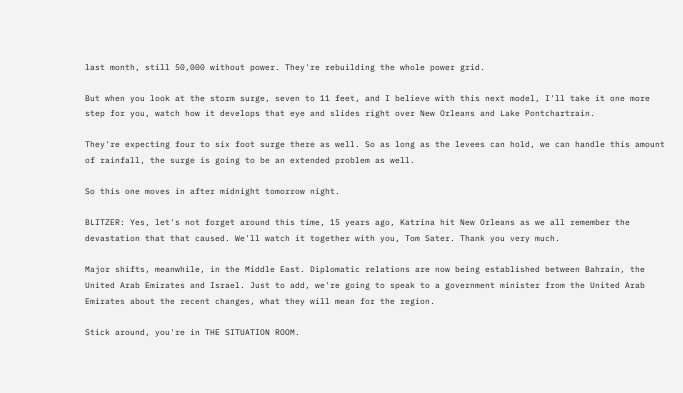last month, still 50,000 without power. They're rebuilding the whole power grid.

But when you look at the storm surge, seven to 11 feet, and I believe with this next model, I'll take it one more step for you, watch how it develops that eye and slides right over New Orleans and Lake Pontchartrain.

They're expecting four to six foot surge there as well. So as long as the levees can hold, we can handle this amount of rainfall, the surge is going to be an extended problem as well.

So this one moves in after midnight tomorrow night.

BLITZER: Yes, let's not forget around this time, 15 years ago, Katrina hit New Orleans as we all remember the devastation that that caused. We'll watch it together with you, Tom Sater. Thank you very much.

Major shifts, meanwhile, in the Middle East. Diplomatic relations are now being established between Bahrain, the United Arab Emirates and Israel. Just to add, we're going to speak to a government minister from the United Arab Emirates about the recent changes, what they will mean for the region.

Stick around, you're in THE SITUATION ROOM.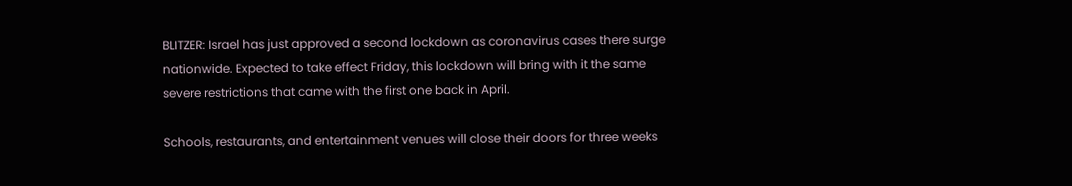BLITZER: Israel has just approved a second lockdown as coronavirus cases there surge nationwide. Expected to take effect Friday, this lockdown will bring with it the same severe restrictions that came with the first one back in April.

Schools, restaurants, and entertainment venues will close their doors for three weeks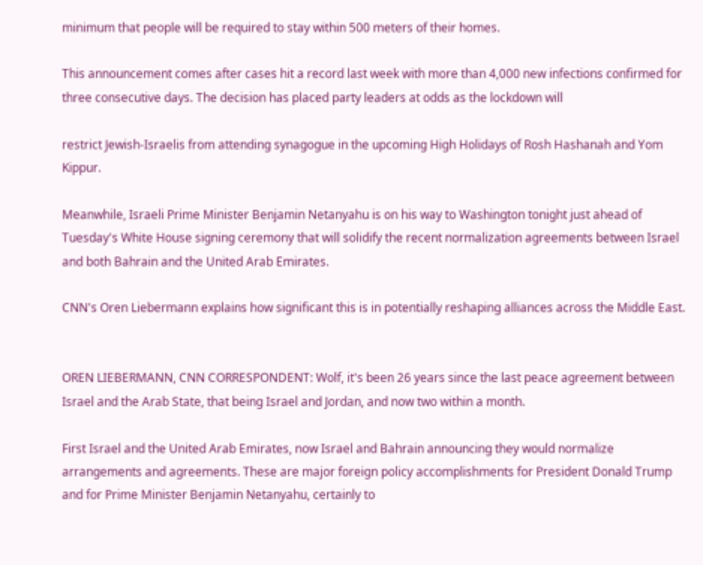minimum that people will be required to stay within 500 meters of their homes.

This announcement comes after cases hit a record last week with more than 4,000 new infections confirmed for three consecutive days. The decision has placed party leaders at odds as the lockdown will

restrict Jewish-Israelis from attending synagogue in the upcoming High Holidays of Rosh Hashanah and Yom Kippur.

Meanwhile, Israeli Prime Minister Benjamin Netanyahu is on his way to Washington tonight just ahead of Tuesday's White House signing ceremony that will solidify the recent normalization agreements between Israel and both Bahrain and the United Arab Emirates.

CNN's Oren Liebermann explains how significant this is in potentially reshaping alliances across the Middle East.


OREN LIEBERMANN, CNN CORRESPONDENT: Wolf, it's been 26 years since the last peace agreement between Israel and the Arab State, that being Israel and Jordan, and now two within a month.

First Israel and the United Arab Emirates, now Israel and Bahrain announcing they would normalize arrangements and agreements. These are major foreign policy accomplishments for President Donald Trump and for Prime Minister Benjamin Netanyahu, certainly to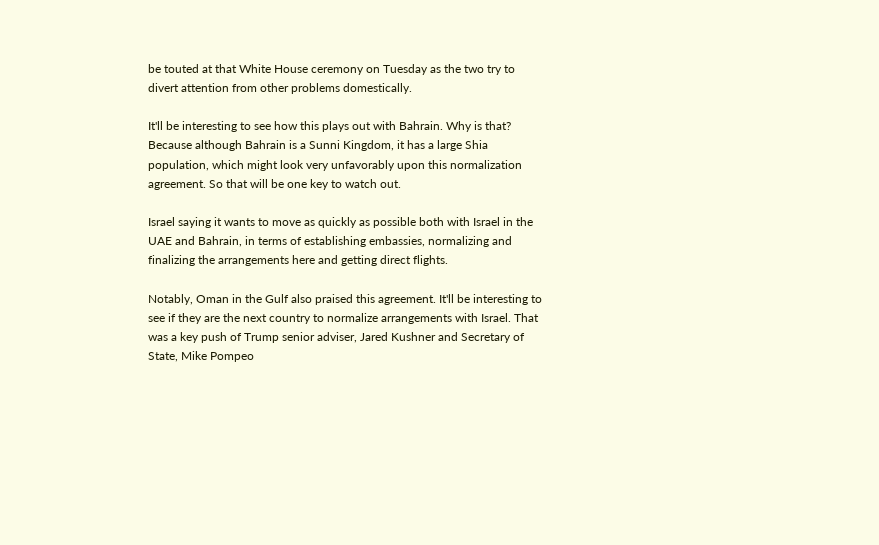be touted at that White House ceremony on Tuesday as the two try to divert attention from other problems domestically.

It'll be interesting to see how this plays out with Bahrain. Why is that? Because although Bahrain is a Sunni Kingdom, it has a large Shia population, which might look very unfavorably upon this normalization agreement. So that will be one key to watch out.

Israel saying it wants to move as quickly as possible both with Israel in the UAE and Bahrain, in terms of establishing embassies, normalizing and finalizing the arrangements here and getting direct flights.

Notably, Oman in the Gulf also praised this agreement. It'll be interesting to see if they are the next country to normalize arrangements with Israel. That was a key push of Trump senior adviser, Jared Kushner and Secretary of State, Mike Pompeo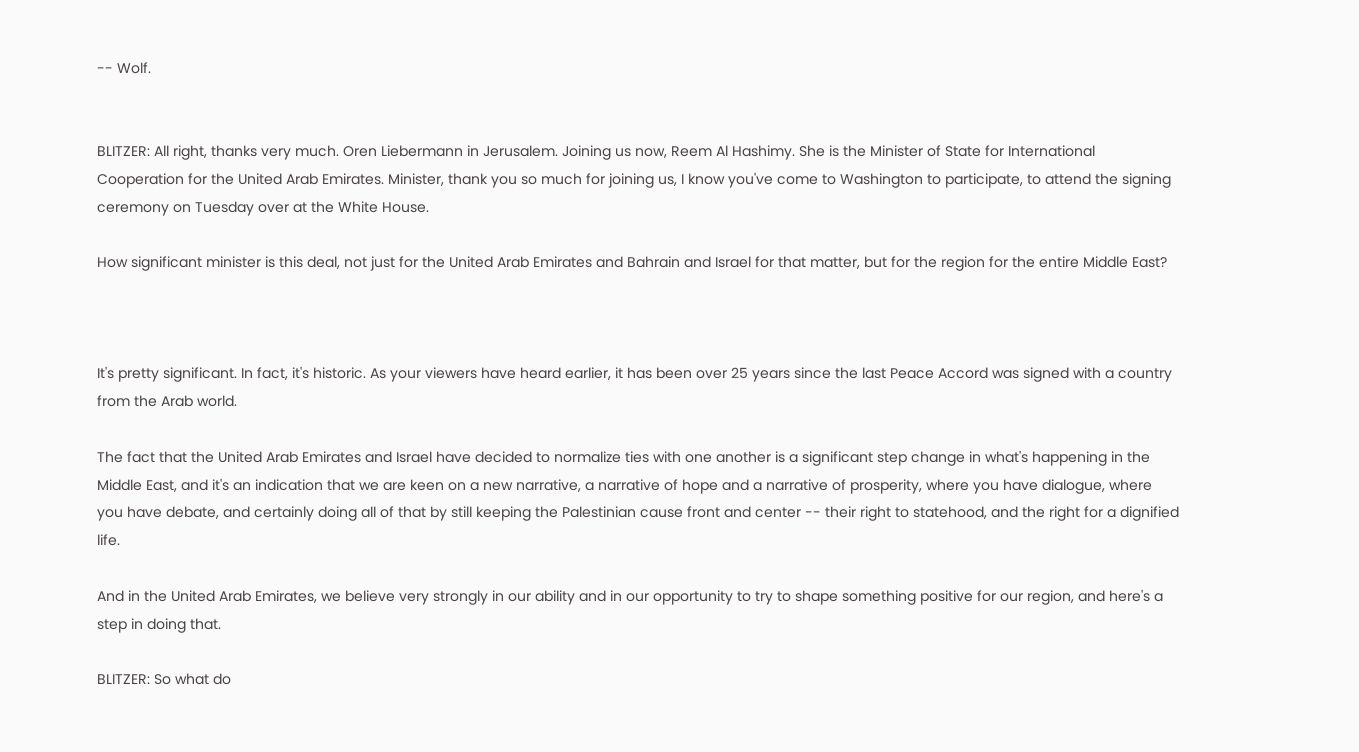-- Wolf.


BLITZER: All right, thanks very much. Oren Liebermann in Jerusalem. Joining us now, Reem Al Hashimy. She is the Minister of State for International Cooperation for the United Arab Emirates. Minister, thank you so much for joining us, I know you've come to Washington to participate, to attend the signing ceremony on Tuesday over at the White House.

How significant minister is this deal, not just for the United Arab Emirates and Bahrain and Israel for that matter, but for the region for the entire Middle East?



It's pretty significant. In fact, it's historic. As your viewers have heard earlier, it has been over 25 years since the last Peace Accord was signed with a country from the Arab world.

The fact that the United Arab Emirates and Israel have decided to normalize ties with one another is a significant step change in what's happening in the Middle East, and it's an indication that we are keen on a new narrative, a narrative of hope and a narrative of prosperity, where you have dialogue, where you have debate, and certainly doing all of that by still keeping the Palestinian cause front and center -- their right to statehood, and the right for a dignified life.

And in the United Arab Emirates, we believe very strongly in our ability and in our opportunity to try to shape something positive for our region, and here's a step in doing that.

BLITZER: So what do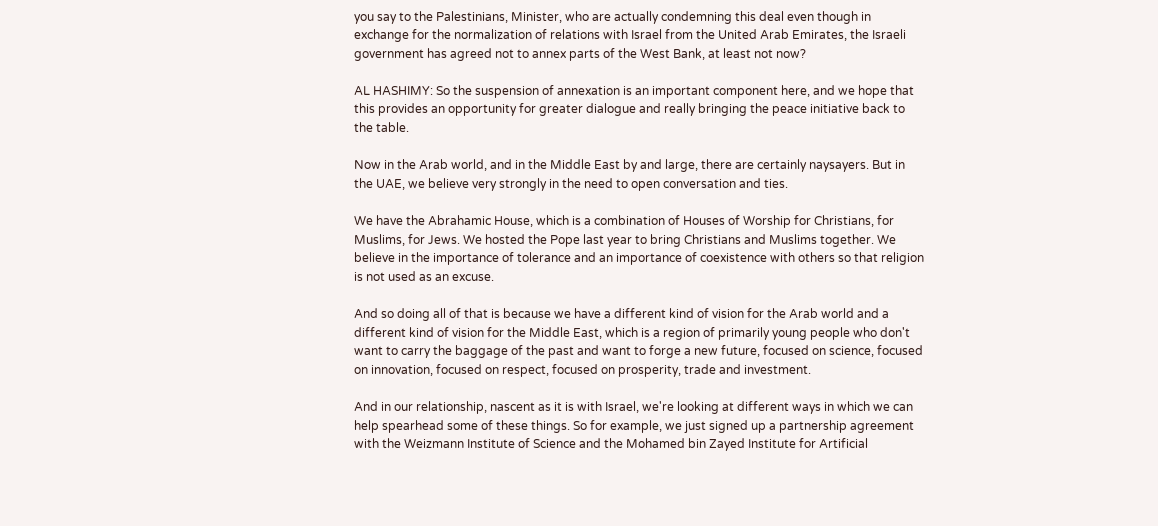you say to the Palestinians, Minister, who are actually condemning this deal even though in exchange for the normalization of relations with Israel from the United Arab Emirates, the Israeli government has agreed not to annex parts of the West Bank, at least not now?

AL HASHIMY: So the suspension of annexation is an important component here, and we hope that this provides an opportunity for greater dialogue and really bringing the peace initiative back to the table.

Now in the Arab world, and in the Middle East by and large, there are certainly naysayers. But in the UAE, we believe very strongly in the need to open conversation and ties.

We have the Abrahamic House, which is a combination of Houses of Worship for Christians, for Muslims, for Jews. We hosted the Pope last year to bring Christians and Muslims together. We believe in the importance of tolerance and an importance of coexistence with others so that religion is not used as an excuse.

And so doing all of that is because we have a different kind of vision for the Arab world and a different kind of vision for the Middle East, which is a region of primarily young people who don't want to carry the baggage of the past and want to forge a new future, focused on science, focused on innovation, focused on respect, focused on prosperity, trade and investment.

And in our relationship, nascent as it is with Israel, we're looking at different ways in which we can help spearhead some of these things. So for example, we just signed up a partnership agreement with the Weizmann Institute of Science and the Mohamed bin Zayed Institute for Artificial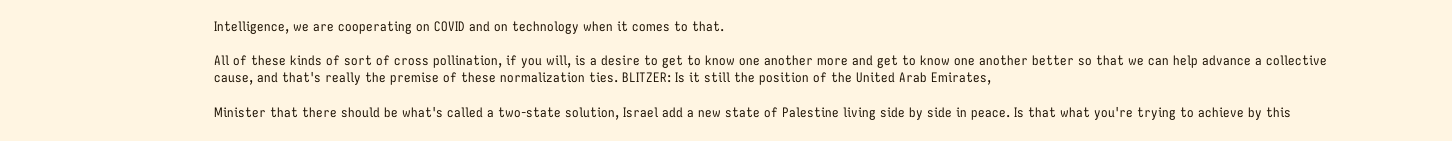Intelligence, we are cooperating on COVID and on technology when it comes to that.

All of these kinds of sort of cross pollination, if you will, is a desire to get to know one another more and get to know one another better so that we can help advance a collective cause, and that's really the premise of these normalization ties. BLITZER: Is it still the position of the United Arab Emirates,

Minister that there should be what's called a two-state solution, Israel add a new state of Palestine living side by side in peace. Is that what you're trying to achieve by this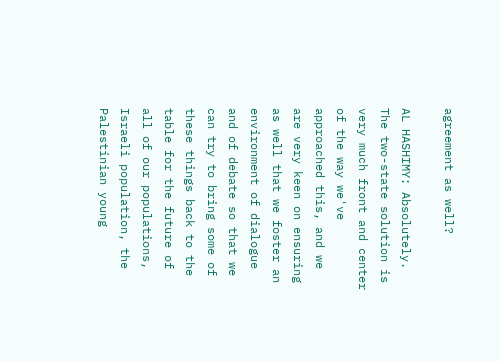agreement as well?

AL HASHIMY: Absolutely. The two-state solution is very much front and center of the way we've approached this, and we are very keen on ensuring as well that we foster an environment of dialogue and of debate so that we can try to bring some of these things back to the table for the future of all of our populations, Israeli population, the Palestinian young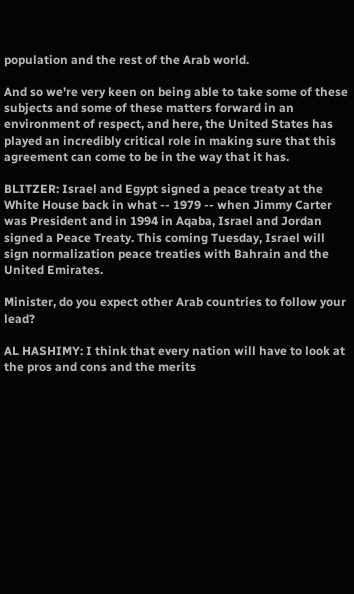population and the rest of the Arab world.

And so we're very keen on being able to take some of these subjects and some of these matters forward in an environment of respect, and here, the United States has played an incredibly critical role in making sure that this agreement can come to be in the way that it has.

BLITZER: Israel and Egypt signed a peace treaty at the White House back in what -- 1979 -- when Jimmy Carter was President and in 1994 in Aqaba, Israel and Jordan signed a Peace Treaty. This coming Tuesday, Israel will sign normalization peace treaties with Bahrain and the United Emirates.

Minister, do you expect other Arab countries to follow your lead?

AL HASHIMY: I think that every nation will have to look at the pros and cons and the merits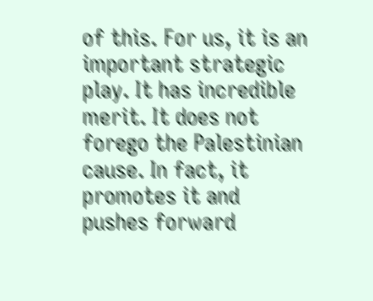of this. For us, it is an important strategic play. It has incredible merit. It does not forego the Palestinian cause. In fact, it promotes it and pushes forward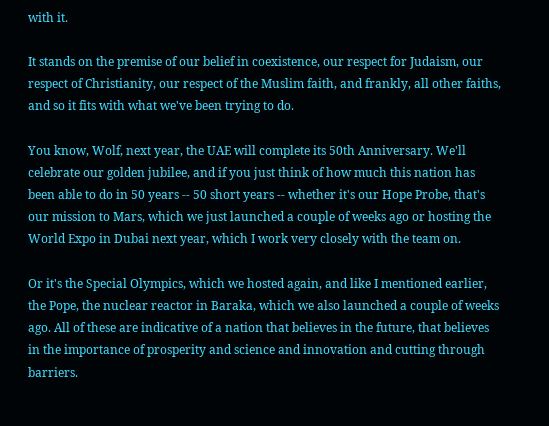with it.

It stands on the premise of our belief in coexistence, our respect for Judaism, our respect of Christianity, our respect of the Muslim faith, and frankly, all other faiths, and so it fits with what we've been trying to do.

You know, Wolf, next year, the UAE will complete its 50th Anniversary. We'll celebrate our golden jubilee, and if you just think of how much this nation has been able to do in 50 years -- 50 short years -- whether it's our Hope Probe, that's our mission to Mars, which we just launched a couple of weeks ago or hosting the World Expo in Dubai next year, which I work very closely with the team on.

Or it's the Special Olympics, which we hosted again, and like I mentioned earlier, the Pope, the nuclear reactor in Baraka, which we also launched a couple of weeks ago. All of these are indicative of a nation that believes in the future, that believes in the importance of prosperity and science and innovation and cutting through barriers.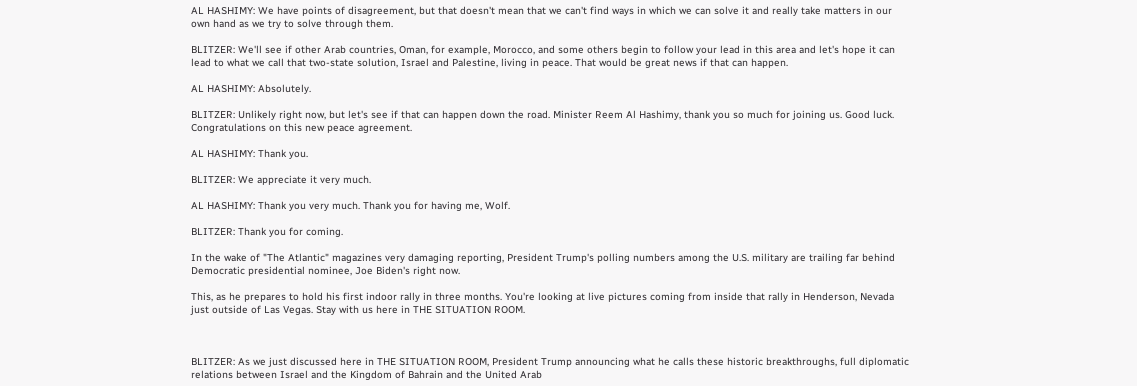AL HASHIMY: We have points of disagreement, but that doesn't mean that we can't find ways in which we can solve it and really take matters in our own hand as we try to solve through them.

BLITZER: We'll see if other Arab countries, Oman, for example, Morocco, and some others begin to follow your lead in this area and let's hope it can lead to what we call that two-state solution, Israel and Palestine, living in peace. That would be great news if that can happen.

AL HASHIMY: Absolutely.

BLITZER: Unlikely right now, but let's see if that can happen down the road. Minister Reem Al Hashimy, thank you so much for joining us. Good luck. Congratulations on this new peace agreement.

AL HASHIMY: Thank you.

BLITZER: We appreciate it very much.

AL HASHIMY: Thank you very much. Thank you for having me, Wolf.

BLITZER: Thank you for coming.

In the wake of "The Atlantic" magazines very damaging reporting, President Trump's polling numbers among the U.S. military are trailing far behind Democratic presidential nominee, Joe Biden's right now.

This, as he prepares to hold his first indoor rally in three months. You're looking at live pictures coming from inside that rally in Henderson, Nevada just outside of Las Vegas. Stay with us here in THE SITUATION ROOM.



BLITZER: As we just discussed here in THE SITUATION ROOM, President Trump announcing what he calls these historic breakthroughs, full diplomatic relations between Israel and the Kingdom of Bahrain and the United Arab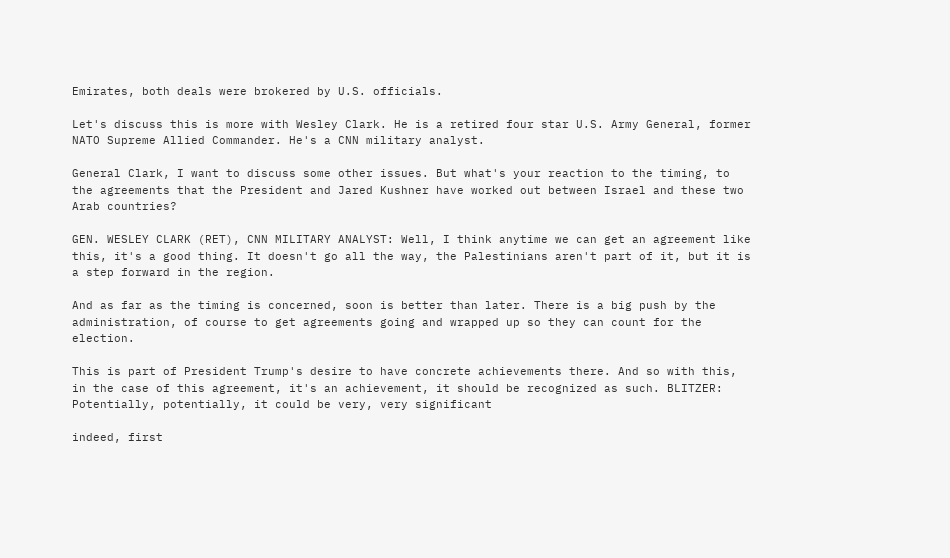Emirates, both deals were brokered by U.S. officials.

Let's discuss this is more with Wesley Clark. He is a retired four star U.S. Army General, former NATO Supreme Allied Commander. He's a CNN military analyst.

General Clark, I want to discuss some other issues. But what's your reaction to the timing, to the agreements that the President and Jared Kushner have worked out between Israel and these two Arab countries?

GEN. WESLEY CLARK (RET), CNN MILITARY ANALYST: Well, I think anytime we can get an agreement like this, it's a good thing. It doesn't go all the way, the Palestinians aren't part of it, but it is a step forward in the region.

And as far as the timing is concerned, soon is better than later. There is a big push by the administration, of course to get agreements going and wrapped up so they can count for the election.

This is part of President Trump's desire to have concrete achievements there. And so with this, in the case of this agreement, it's an achievement, it should be recognized as such. BLITZER: Potentially, potentially, it could be very, very significant

indeed, first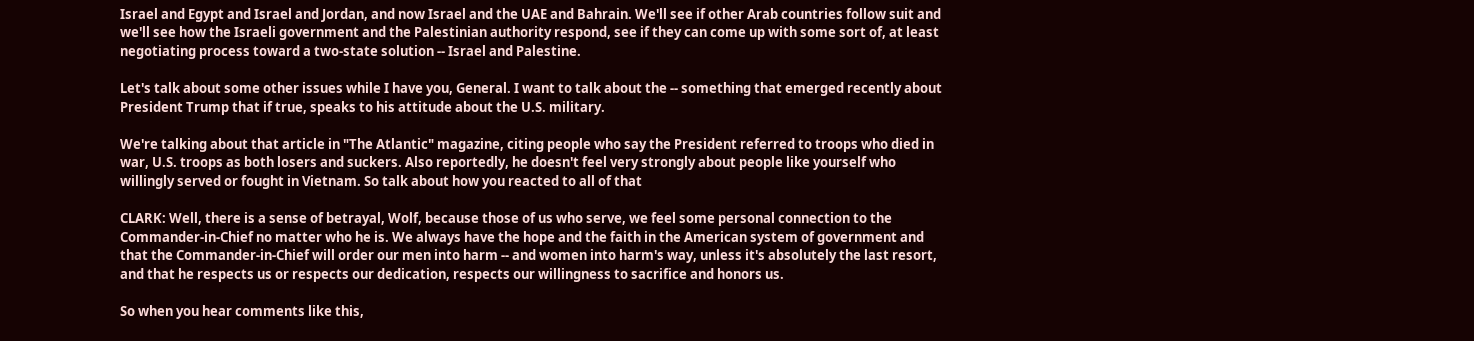Israel and Egypt and Israel and Jordan, and now Israel and the UAE and Bahrain. We'll see if other Arab countries follow suit and we'll see how the Israeli government and the Palestinian authority respond, see if they can come up with some sort of, at least negotiating process toward a two-state solution -- Israel and Palestine.

Let's talk about some other issues while I have you, General. I want to talk about the -- something that emerged recently about President Trump that if true, speaks to his attitude about the U.S. military.

We're talking about that article in "The Atlantic" magazine, citing people who say the President referred to troops who died in war, U.S. troops as both losers and suckers. Also reportedly, he doesn't feel very strongly about people like yourself who willingly served or fought in Vietnam. So talk about how you reacted to all of that

CLARK: Well, there is a sense of betrayal, Wolf, because those of us who serve, we feel some personal connection to the Commander-in-Chief no matter who he is. We always have the hope and the faith in the American system of government and that the Commander-in-Chief will order our men into harm -- and women into harm's way, unless it's absolutely the last resort, and that he respects us or respects our dedication, respects our willingness to sacrifice and honors us.

So when you hear comments like this,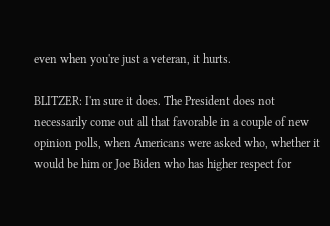even when you're just a veteran, it hurts.

BLITZER: I'm sure it does. The President does not necessarily come out all that favorable in a couple of new opinion polls, when Americans were asked who, whether it would be him or Joe Biden who has higher respect for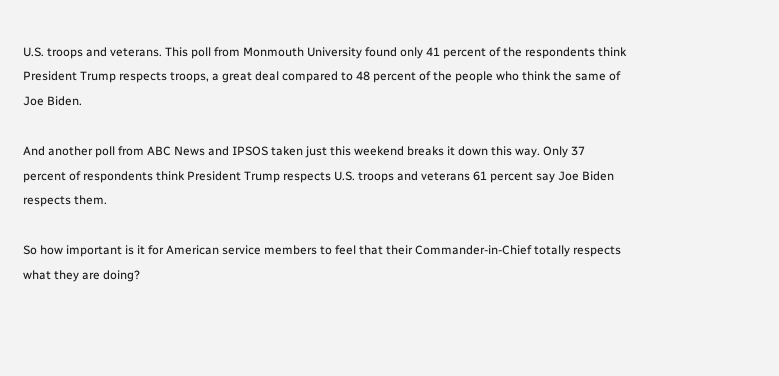U.S. troops and veterans. This poll from Monmouth University found only 41 percent of the respondents think President Trump respects troops, a great deal compared to 48 percent of the people who think the same of Joe Biden.

And another poll from ABC News and IPSOS taken just this weekend breaks it down this way. Only 37 percent of respondents think President Trump respects U.S. troops and veterans 61 percent say Joe Biden respects them.

So how important is it for American service members to feel that their Commander-in-Chief totally respects what they are doing?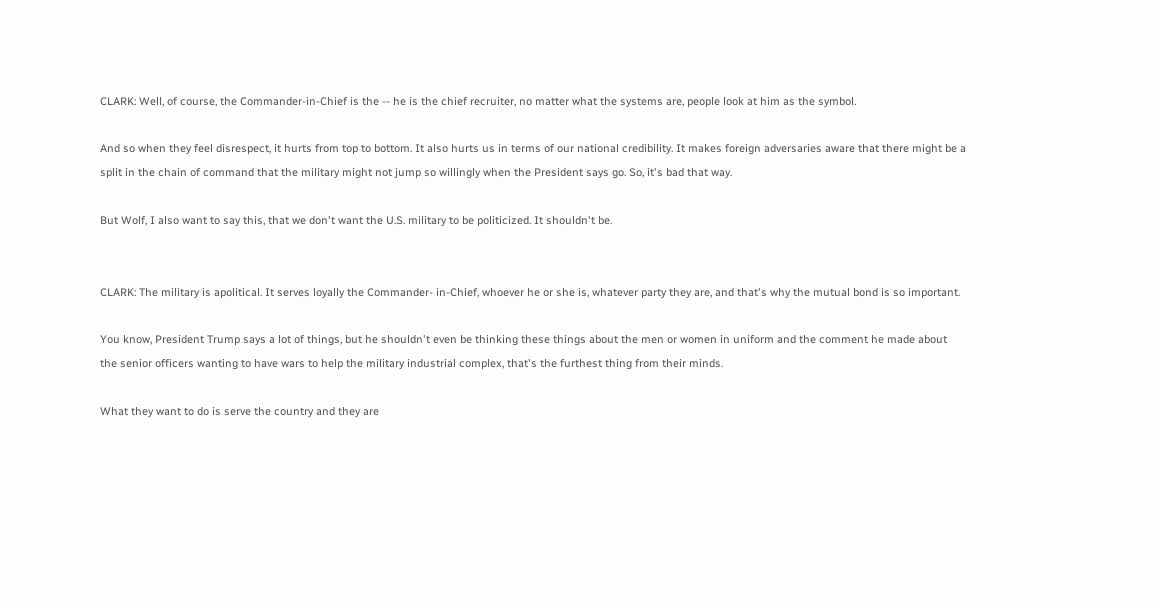CLARK: Well, of course, the Commander-in-Chief is the -- he is the chief recruiter, no matter what the systems are, people look at him as the symbol.

And so when they feel disrespect, it hurts from top to bottom. It also hurts us in terms of our national credibility. It makes foreign adversaries aware that there might be a split in the chain of command that the military might not jump so willingly when the President says go. So, it's bad that way.

But Wolf, I also want to say this, that we don't want the U.S. military to be politicized. It shouldn't be.


CLARK: The military is apolitical. It serves loyally the Commander- in-Chief, whoever he or she is, whatever party they are, and that's why the mutual bond is so important.

You know, President Trump says a lot of things, but he shouldn't even be thinking these things about the men or women in uniform and the comment he made about the senior officers wanting to have wars to help the military industrial complex, that's the furthest thing from their minds.

What they want to do is serve the country and they are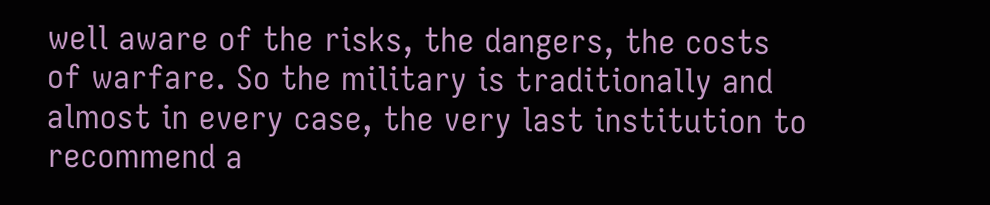well aware of the risks, the dangers, the costs of warfare. So the military is traditionally and almost in every case, the very last institution to recommend a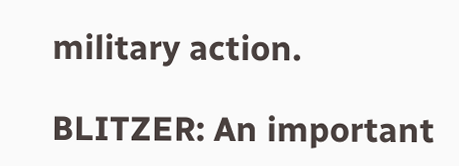military action.

BLITZER: An important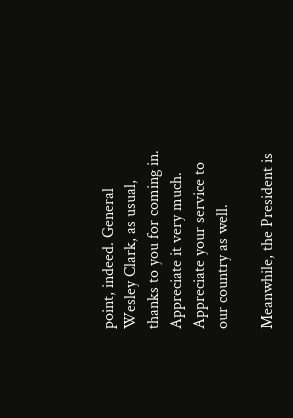point, indeed. General Wesley Clark, as usual, thanks to you for coming in. Appreciate it very much. Appreciate your service to our country as well.

Meanwhile, the President is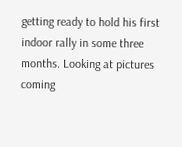getting ready to hold his first indoor rally in some three months. Looking at pictures coming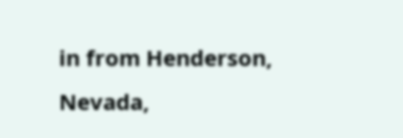in from Henderson, Nevada,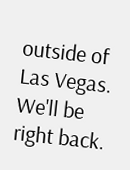outside of Las Vegas. We'll be right back.